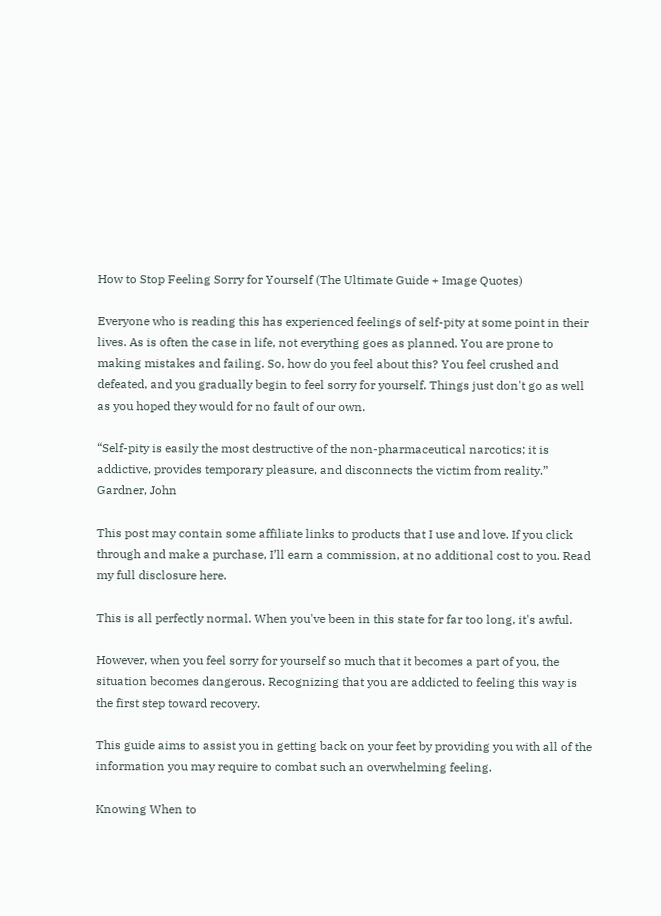How to Stop Feeling Sorry for Yourself (The Ultimate Guide + Image Quotes)

Everyone who is reading this has experienced feelings of self-pity at some point in their lives. As is often the case in life, not everything goes as planned. You are prone to making mistakes and failing. So, how do you feel about this? You feel crushed and defeated, and you gradually begin to feel sorry for yourself. Things just don't go as well as you hoped they would for no fault of our own.

“Self-pity is easily the most destructive of the non-pharmaceutical narcotics; it is addictive, provides temporary pleasure, and disconnects the victim from reality.” Gardner, John

This post may contain some affiliate links to products that I use and love. If you click through and make a purchase, I’ll earn a commission, at no additional cost to you. Read my full disclosure here.

This is all perfectly normal. When you've been in this state for far too long, it's awful.

However, when you feel sorry for yourself so much that it becomes a part of you, the situation becomes dangerous. Recognizing that you are addicted to feeling this way is the first step toward recovery.

This guide aims to assist you in getting back on your feet by providing you with all of the information you may require to combat such an overwhelming feeling.

Knowing When to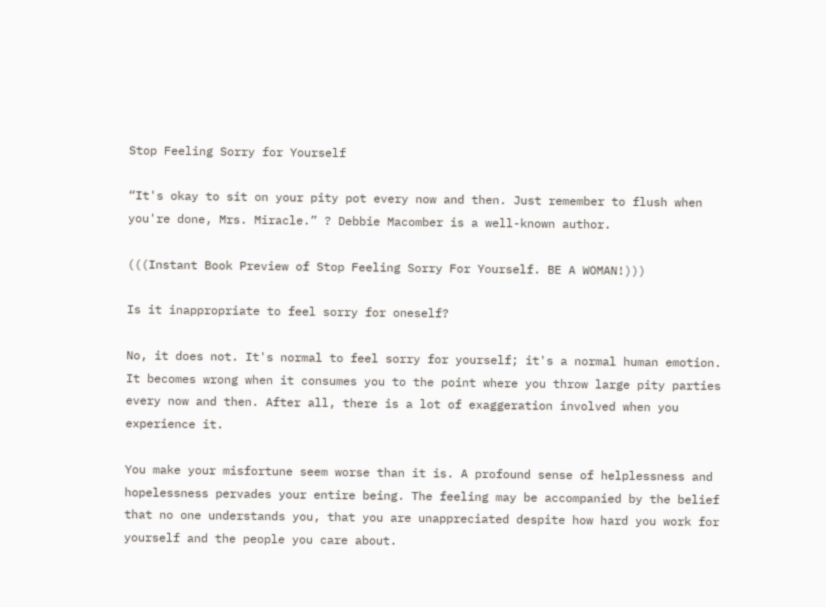Stop Feeling Sorry for Yourself

“It's okay to sit on your pity pot every now and then. Just remember to flush when you're done, Mrs. Miracle.” ? Debbie Macomber is a well-known author.

(((Instant Book Preview of Stop Feeling Sorry For Yourself. BE A WOMAN!)))

Is it inappropriate to feel sorry for oneself?

No, it does not. It's normal to feel sorry for yourself; it's a normal human emotion. It becomes wrong when it consumes you to the point where you throw large pity parties every now and then. After all, there is a lot of exaggeration involved when you experience it.

You make your misfortune seem worse than it is. A profound sense of helplessness and hopelessness pervades your entire being. The feeling may be accompanied by the belief that no one understands you, that you are unappreciated despite how hard you work for yourself and the people you care about.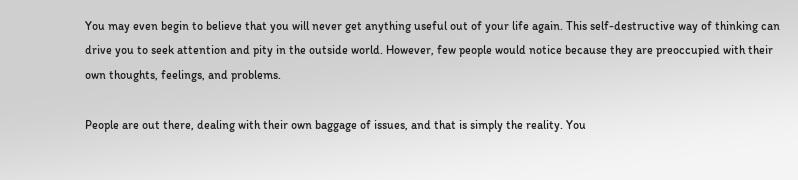You may even begin to believe that you will never get anything useful out of your life again. This self-destructive way of thinking can drive you to seek attention and pity in the outside world. However, few people would notice because they are preoccupied with their own thoughts, feelings, and problems.

People are out there, dealing with their own baggage of issues, and that is simply the reality. You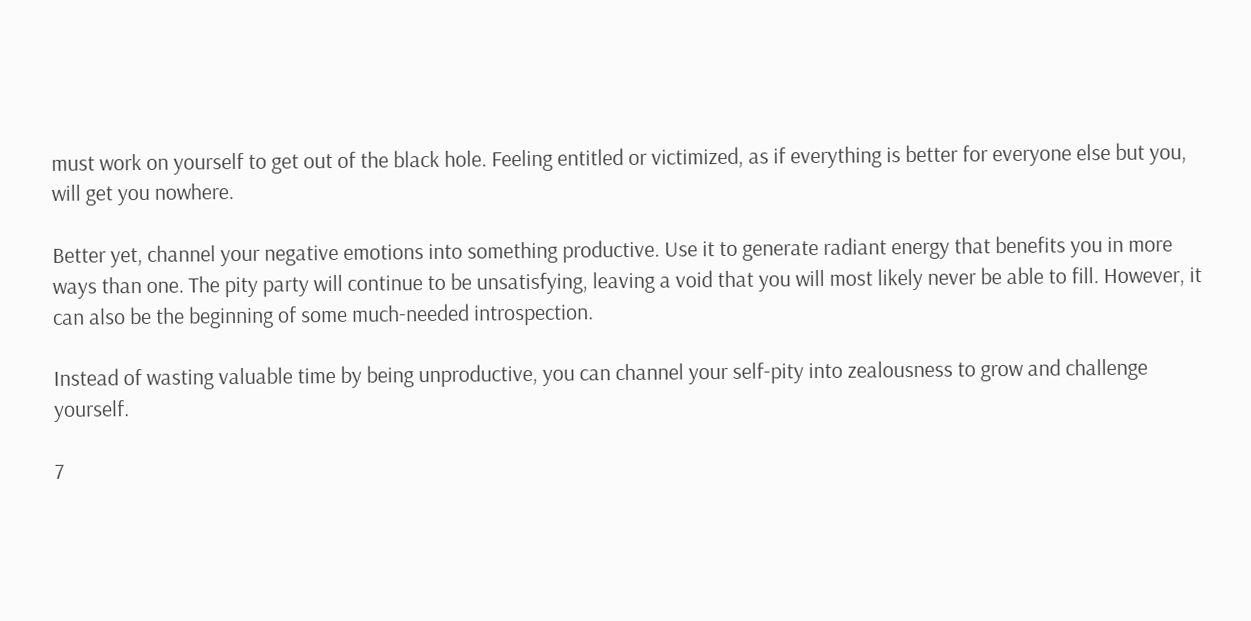must work on yourself to get out of the black hole. Feeling entitled or victimized, as if everything is better for everyone else but you, will get you nowhere.

Better yet, channel your negative emotions into something productive. Use it to generate radiant energy that benefits you in more ways than one. The pity party will continue to be unsatisfying, leaving a void that you will most likely never be able to fill. However, it can also be the beginning of some much-needed introspection.

Instead of wasting valuable time by being unproductive, you can channel your self-pity into zealousness to grow and challenge yourself.

7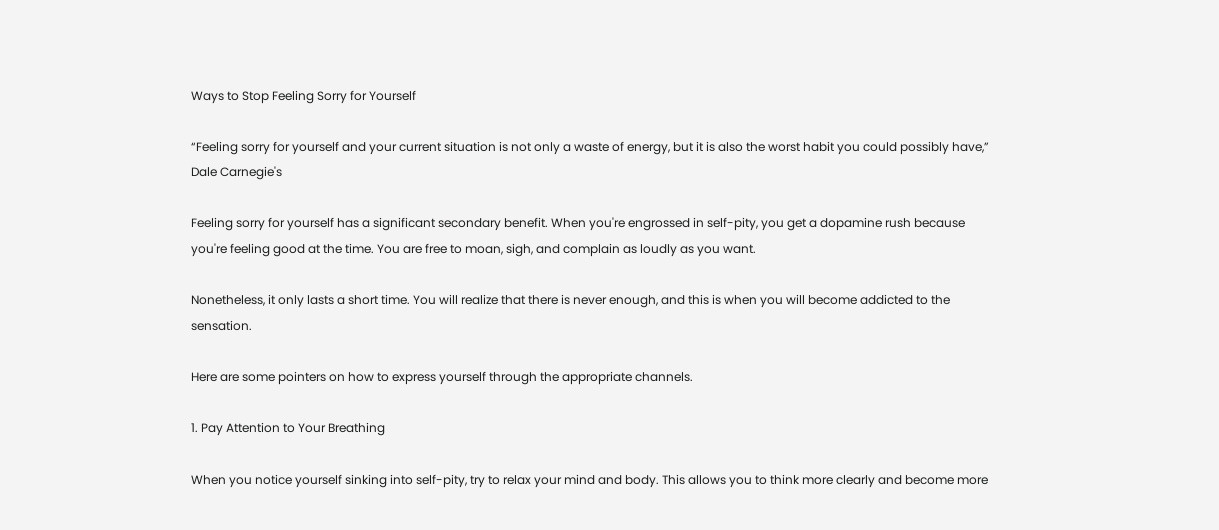Ways to Stop Feeling Sorry for Yourself

“Feeling sorry for yourself and your current situation is not only a waste of energy, but it is also the worst habit you could possibly have,” Dale Carnegie's

Feeling sorry for yourself has a significant secondary benefit. When you're engrossed in self-pity, you get a dopamine rush because you're feeling good at the time. You are free to moan, sigh, and complain as loudly as you want.

Nonetheless, it only lasts a short time. You will realize that there is never enough, and this is when you will become addicted to the sensation.

Here are some pointers on how to express yourself through the appropriate channels.

1. Pay Attention to Your Breathing

When you notice yourself sinking into self-pity, try to relax your mind and body. This allows you to think more clearly and become more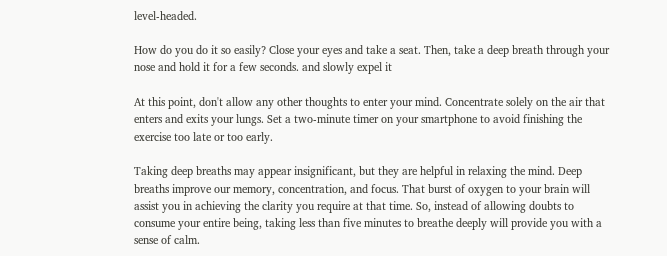level-headed.

How do you do it so easily? Close your eyes and take a seat. Then, take a deep breath through your nose and hold it for a few seconds. and slowly expel it

At this point, don't allow any other thoughts to enter your mind. Concentrate solely on the air that enters and exits your lungs. Set a two-minute timer on your smartphone to avoid finishing the exercise too late or too early.

Taking deep breaths may appear insignificant, but they are helpful in relaxing the mind. Deep breaths improve our memory, concentration, and focus. That burst of oxygen to your brain will assist you in achieving the clarity you require at that time. So, instead of allowing doubts to consume your entire being, taking less than five minutes to breathe deeply will provide you with a sense of calm.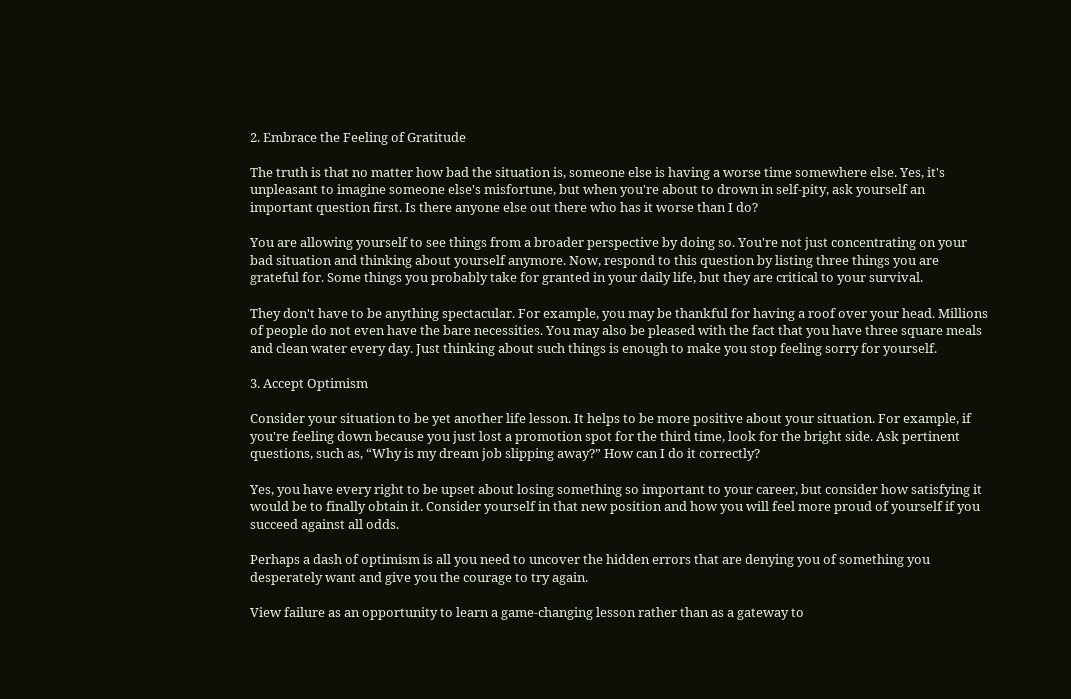2. Embrace the Feeling of Gratitude

The truth is that no matter how bad the situation is, someone else is having a worse time somewhere else. Yes, it's unpleasant to imagine someone else's misfortune, but when you're about to drown in self-pity, ask yourself an important question first. Is there anyone else out there who has it worse than I do?

You are allowing yourself to see things from a broader perspective by doing so. You're not just concentrating on your bad situation and thinking about yourself anymore. Now, respond to this question by listing three things you are grateful for. Some things you probably take for granted in your daily life, but they are critical to your survival.

They don't have to be anything spectacular. For example, you may be thankful for having a roof over your head. Millions of people do not even have the bare necessities. You may also be pleased with the fact that you have three square meals and clean water every day. Just thinking about such things is enough to make you stop feeling sorry for yourself.

3. Accept Optimism

Consider your situation to be yet another life lesson. It helps to be more positive about your situation. For example, if you're feeling down because you just lost a promotion spot for the third time, look for the bright side. Ask pertinent questions, such as, “Why is my dream job slipping away?” How can I do it correctly?

Yes, you have every right to be upset about losing something so important to your career, but consider how satisfying it would be to finally obtain it. Consider yourself in that new position and how you will feel more proud of yourself if you succeed against all odds.

Perhaps a dash of optimism is all you need to uncover the hidden errors that are denying you of something you desperately want and give you the courage to try again.

View failure as an opportunity to learn a game-changing lesson rather than as a gateway to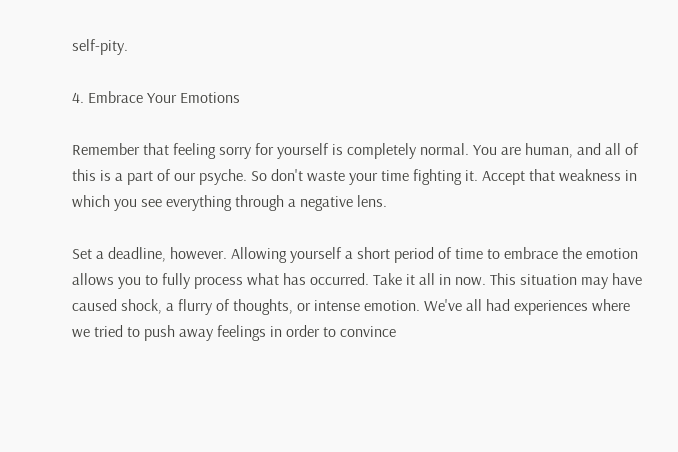self-pity.

4. Embrace Your Emotions

Remember that feeling sorry for yourself is completely normal. You are human, and all of this is a part of our psyche. So don't waste your time fighting it. Accept that weakness in which you see everything through a negative lens.

Set a deadline, however. Allowing yourself a short period of time to embrace the emotion allows you to fully process what has occurred. Take it all in now. This situation may have caused shock, a flurry of thoughts, or intense emotion. We've all had experiences where we tried to push away feelings in order to convince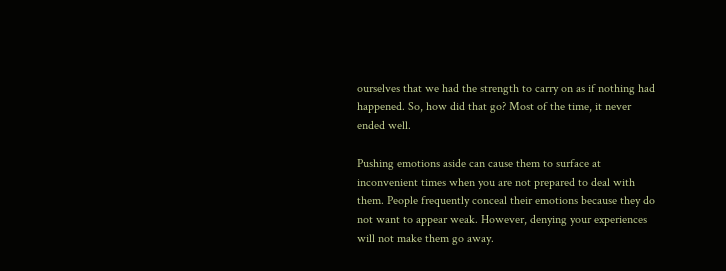ourselves that we had the strength to carry on as if nothing had happened. So, how did that go? Most of the time, it never ended well.

Pushing emotions aside can cause them to surface at inconvenient times when you are not prepared to deal with them. People frequently conceal their emotions because they do not want to appear weak. However, denying your experiences will not make them go away.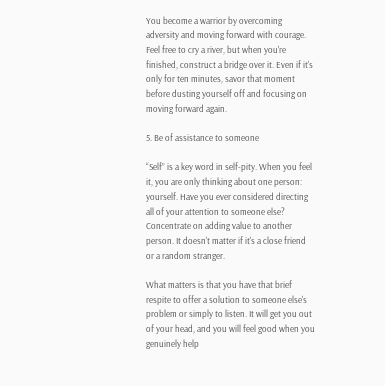You become a warrior by overcoming adversity and moving forward with courage. Feel free to cry a river, but when you're finished, construct a bridge over it. Even if it's only for ten minutes, savor that moment before dusting yourself off and focusing on moving forward again.

5. Be of assistance to someone

“Self” is a key word in self-pity. When you feel it, you are only thinking about one person: yourself. Have you ever considered directing all of your attention to someone else? Concentrate on adding value to another person. It doesn't matter if it's a close friend or a random stranger.

What matters is that you have that brief respite to offer a solution to someone else's problem or simply to listen. It will get you out of your head, and you will feel good when you genuinely help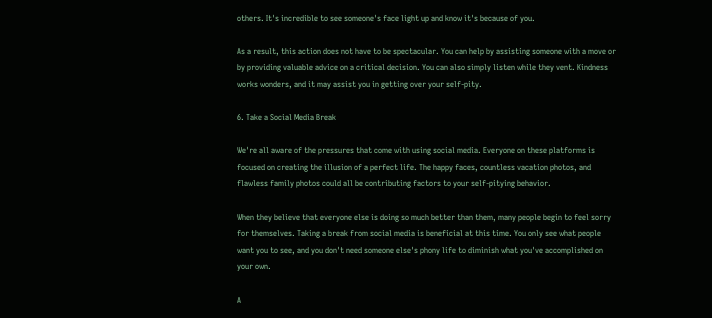others. It's incredible to see someone's face light up and know it's because of you.

As a result, this action does not have to be spectacular. You can help by assisting someone with a move or by providing valuable advice on a critical decision. You can also simply listen while they vent. Kindness works wonders, and it may assist you in getting over your self-pity.

6. Take a Social Media Break

We're all aware of the pressures that come with using social media. Everyone on these platforms is focused on creating the illusion of a perfect life. The happy faces, countless vacation photos, and flawless family photos could all be contributing factors to your self-pitying behavior.

When they believe that everyone else is doing so much better than them, many people begin to feel sorry for themselves. Taking a break from social media is beneficial at this time. You only see what people want you to see, and you don't need someone else's phony life to diminish what you've accomplished on your own.

A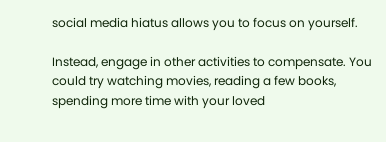social media hiatus allows you to focus on yourself.

Instead, engage in other activities to compensate. You could try watching movies, reading a few books, spending more time with your loved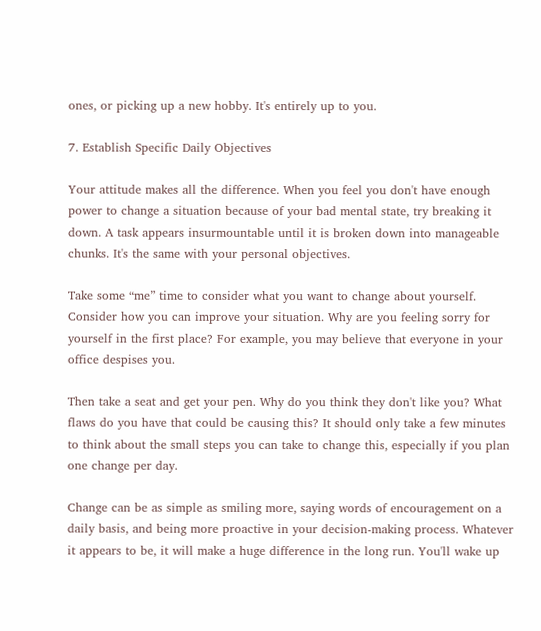ones, or picking up a new hobby. It's entirely up to you.

7. Establish Specific Daily Objectives

Your attitude makes all the difference. When you feel you don't have enough power to change a situation because of your bad mental state, try breaking it down. A task appears insurmountable until it is broken down into manageable chunks. It's the same with your personal objectives.

Take some “me” time to consider what you want to change about yourself. Consider how you can improve your situation. Why are you feeling sorry for yourself in the first place? For example, you may believe that everyone in your office despises you.

Then take a seat and get your pen. Why do you think they don't like you? What flaws do you have that could be causing this? It should only take a few minutes to think about the small steps you can take to change this, especially if you plan one change per day.

Change can be as simple as smiling more, saying words of encouragement on a daily basis, and being more proactive in your decision-making process. Whatever it appears to be, it will make a huge difference in the long run. You'll wake up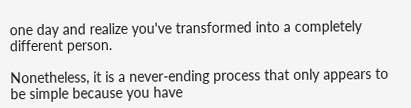one day and realize you've transformed into a completely different person.

Nonetheless, it is a never-ending process that only appears to be simple because you have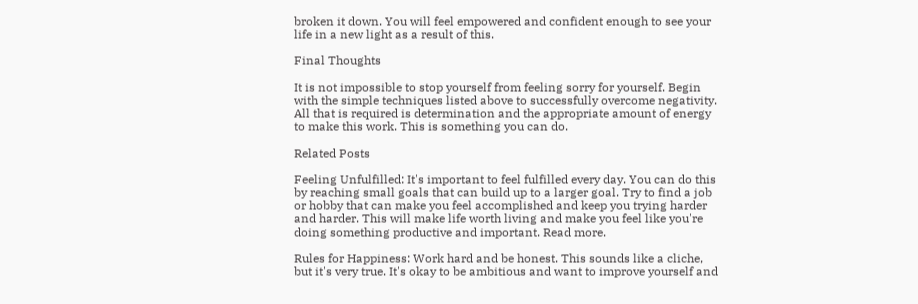broken it down. You will feel empowered and confident enough to see your life in a new light as a result of this.

Final Thoughts

It is not impossible to stop yourself from feeling sorry for yourself. Begin with the simple techniques listed above to successfully overcome negativity. All that is required is determination and the appropriate amount of energy to make this work. This is something you can do.

Related Posts

Feeling Unfulfilled: It's important to feel fulfilled every day. You can do this by reaching small goals that can build up to a larger goal. Try to find a job or hobby that can make you feel accomplished and keep you trying harder and harder. This will make life worth living and make you feel like you're doing something productive and important. Read more.

Rules for Happiness: Work hard and be honest. This sounds like a cliche, but it's very true. It's okay to be ambitious and want to improve yourself and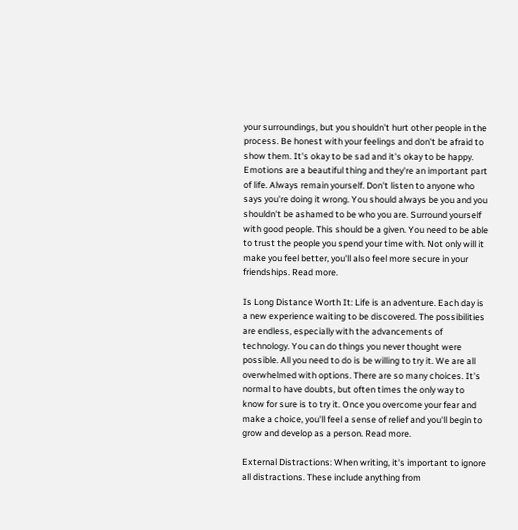your surroundings, but you shouldn't hurt other people in the process. Be honest with your feelings and don't be afraid to show them. It's okay to be sad and it's okay to be happy. Emotions are a beautiful thing and they're an important part of life. Always remain yourself. Don't listen to anyone who says you're doing it wrong. You should always be you and you shouldn't be ashamed to be who you are. Surround yourself with good people. This should be a given. You need to be able to trust the people you spend your time with. Not only will it make you feel better, you'll also feel more secure in your friendships. Read more.

Is Long Distance Worth It: Life is an adventure. Each day is a new experience waiting to be discovered. The possibilities are endless, especially with the advancements of technology. You can do things you never thought were possible. All you need to do is be willing to try it. We are all overwhelmed with options. There are so many choices. It's normal to have doubts, but often times the only way to know for sure is to try it. Once you overcome your fear and make a choice, you'll feel a sense of relief and you'll begin to grow and develop as a person. Read more.

External Distractions: When writing, it's important to ignore all distractions. These include anything from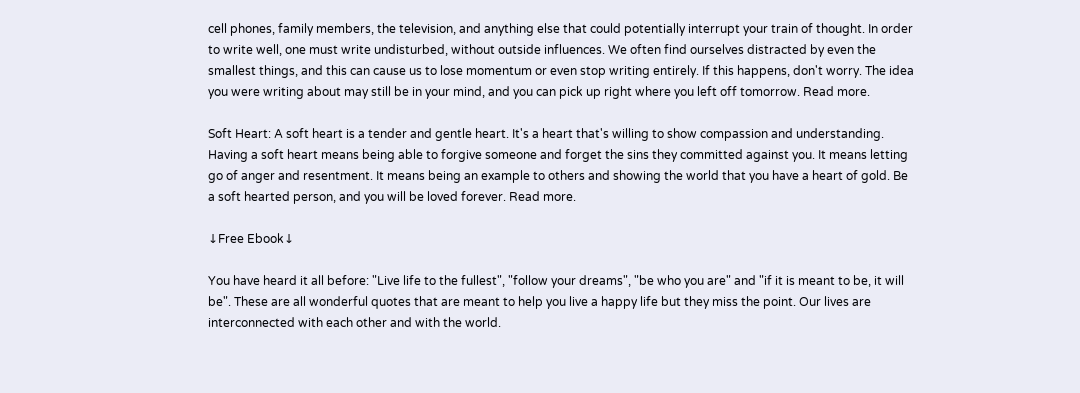cell phones, family members, the television, and anything else that could potentially interrupt your train of thought. In order to write well, one must write undisturbed, without outside influences. We often find ourselves distracted by even the smallest things, and this can cause us to lose momentum or even stop writing entirely. If this happens, don't worry. The idea you were writing about may still be in your mind, and you can pick up right where you left off tomorrow. Read more.

Soft Heart: A soft heart is a tender and gentle heart. It's a heart that's willing to show compassion and understanding. Having a soft heart means being able to forgive someone and forget the sins they committed against you. It means letting go of anger and resentment. It means being an example to others and showing the world that you have a heart of gold. Be a soft hearted person, and you will be loved forever. Read more.

↓Free Ebook↓

You have heard it all before: "Live life to the fullest", "follow your dreams", "be who you are" and "if it is meant to be, it will be". These are all wonderful quotes that are meant to help you live a happy life but they miss the point. Our lives are interconnected with each other and with the world.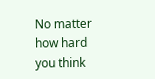No matter how hard you think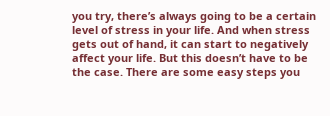you try, there’s always going to be a certain level of stress in your life. And when stress gets out of hand, it can start to negatively affect your life. But this doesn’t have to be the case. There are some easy steps you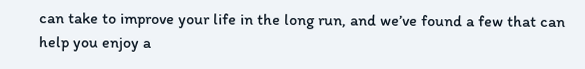can take to improve your life in the long run, and we’ve found a few that can help you enjoy a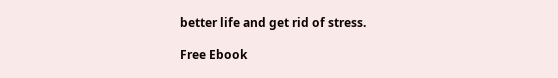better life and get rid of stress.

Free Ebook